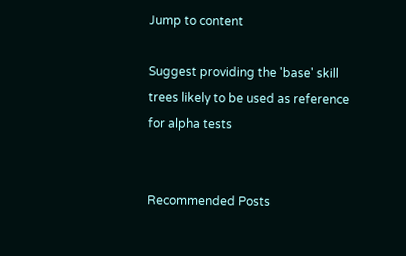Jump to content

Suggest providing the 'base' skill trees likely to be used as reference for alpha tests


Recommended Posts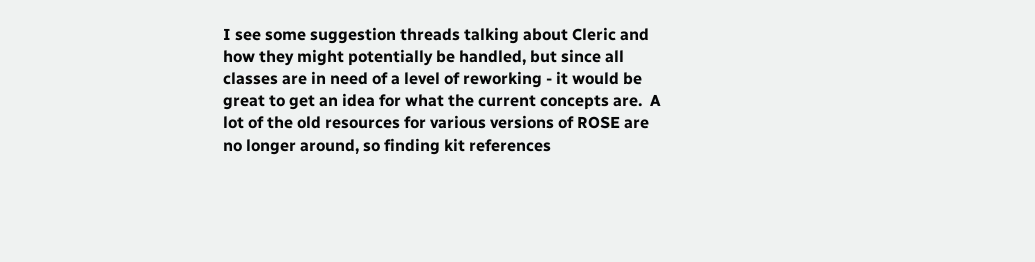I see some suggestion threads talking about Cleric and how they might potentially be handled, but since all classes are in need of a level of reworking - it would be great to get an idea for what the current concepts are.  A lot of the old resources for various versions of ROSE are no longer around, so finding kit references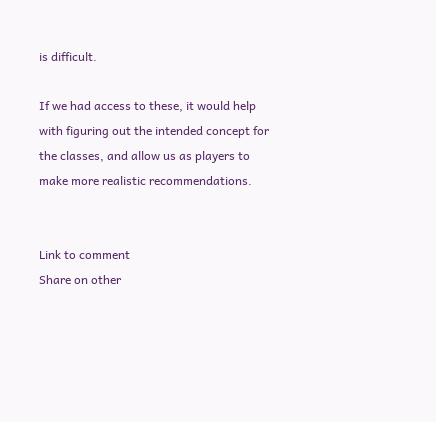is difficult.

If we had access to these, it would help with figuring out the intended concept for the classes, and allow us as players to make more realistic recommendations.


Link to comment
Share on other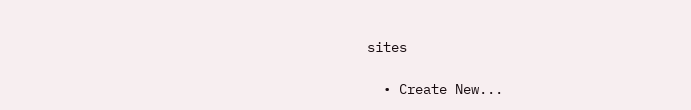sites

  • Create New...